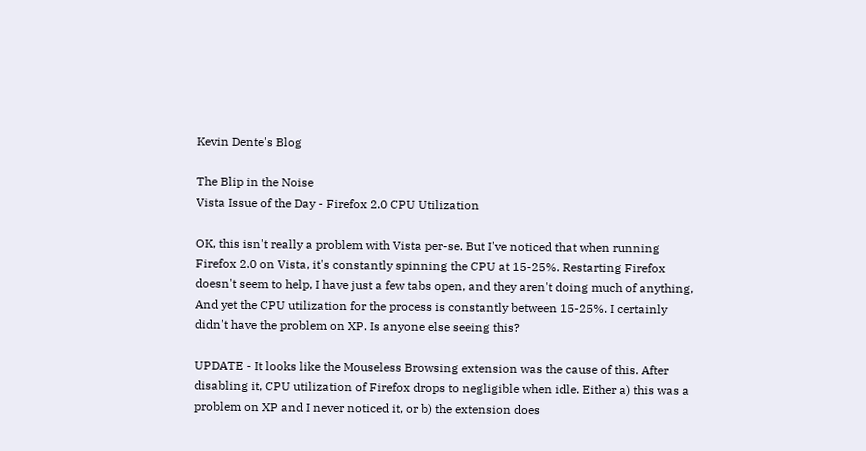Kevin Dente's Blog

The Blip in the Noise
Vista Issue of the Day - Firefox 2.0 CPU Utilization

OK, this isn't really a problem with Vista per-se. But I've noticed that when running Firefox 2.0 on Vista, it's constantly spinning the CPU at 15-25%. Restarting Firefox doesn't seem to help, I have just a few tabs open, and they aren't doing much of anything, And yet the CPU utilization for the process is constantly between 15-25%. I certainly didn't have the problem on XP. Is anyone else seeing this?

UPDATE - It looks like the Mouseless Browsing extension was the cause of this. After disabling it, CPU utilization of Firefox drops to negligible when idle. Either a) this was a problem on XP and I never noticed it, or b) the extension does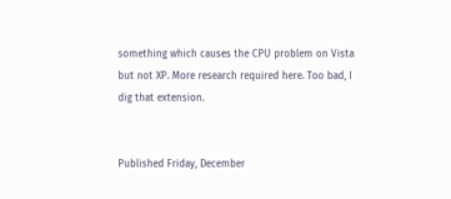something which causes the CPU problem on Vista but not XP. More research required here. Too bad, I dig that extension.


Published Friday, December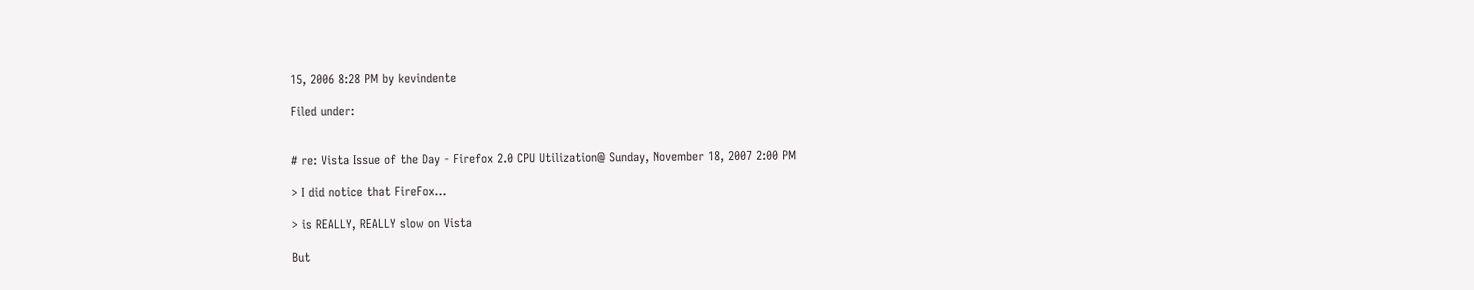15, 2006 8:28 PM by kevindente

Filed under:


# re: Vista Issue of the Day - Firefox 2.0 CPU Utilization@ Sunday, November 18, 2007 2:00 PM

> I did notice that FireFox...

> is REALLY, REALLY slow on Vista

But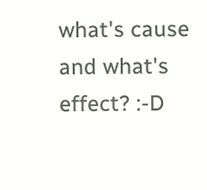what's cause and what's effect? :-D